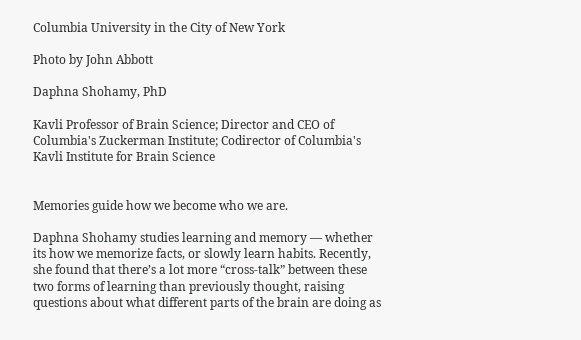Columbia University in the City of New York

Photo by John Abbott

Daphna Shohamy, PhD

Kavli Professor of Brain Science; Director and CEO of Columbia's Zuckerman Institute; Codirector of Columbia's Kavli Institute for Brain Science


Memories guide how we become who we are.

Daphna Shohamy studies learning and memory — whether its how we memorize facts, or slowly learn habits. Recently, she found that there’s a lot more “cross-talk” between these two forms of learning than previously thought, raising questions about what different parts of the brain are doing as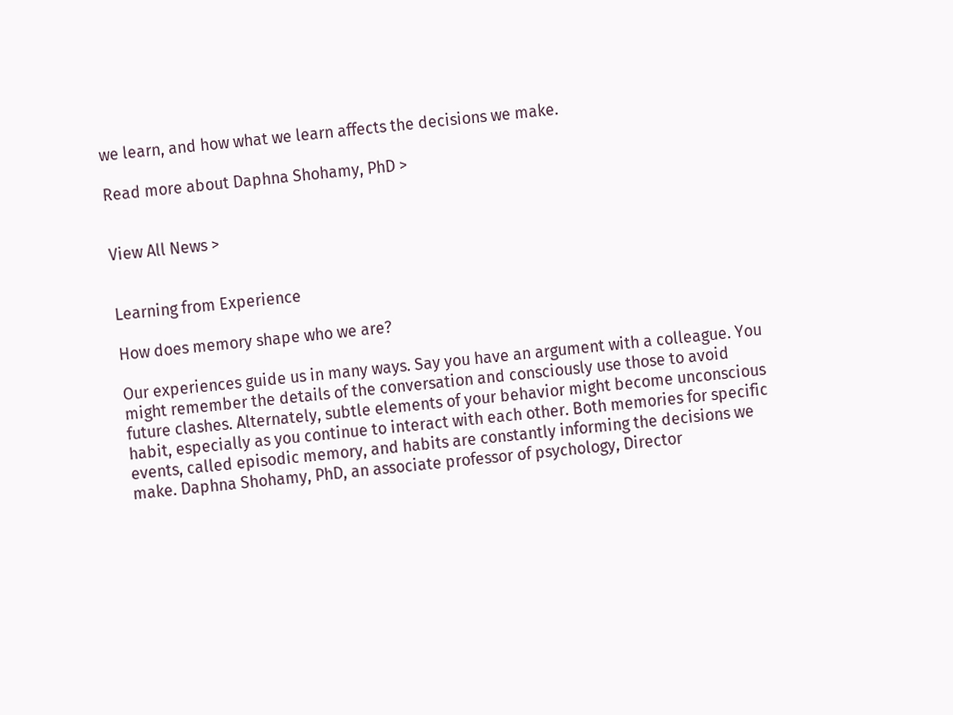we learn, and how what we learn affects the decisions we make.

Read more about Daphna Shohamy, PhD >


View All News >


Learning from Experience

How does memory shape who we are?

Our experiences guide us in many ways. Say you have an argument with a colleague. You might remember the details of the conversation and consciously use those to avoid future clashes. Alternately, subtle elements of your behavior might become unconscious habit, especially as you continue to interact with each other. Both memories for specific events, called episodic memory, and habits are constantly informing the decisions we make. Daphna Shohamy, PhD, an associate professor of psychology, Director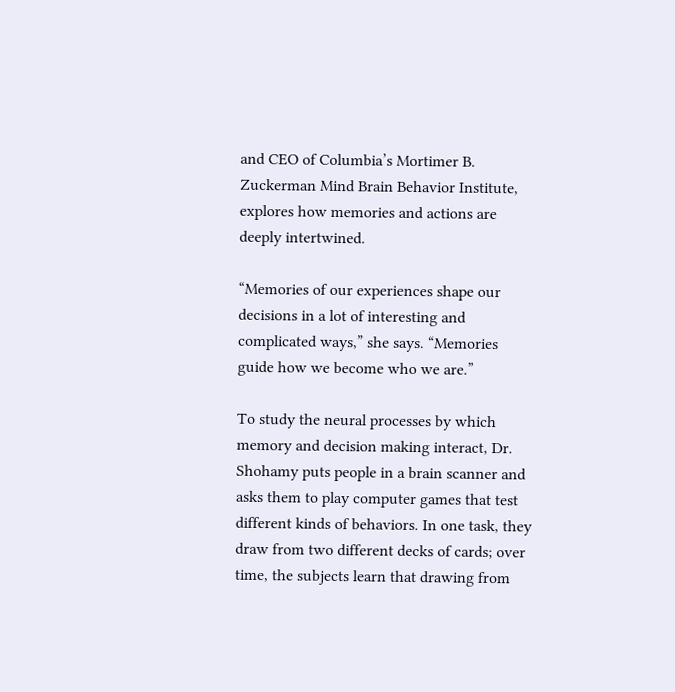and CEO of Columbia’s Mortimer B. Zuckerman Mind Brain Behavior Institute, explores how memories and actions are deeply intertwined.

“Memories of our experiences shape our decisions in a lot of interesting and complicated ways,” she says. “Memories guide how we become who we are.”

To study the neural processes by which memory and decision making interact, Dr. Shohamy puts people in a brain scanner and asks them to play computer games that test different kinds of behaviors. In one task, they draw from two different decks of cards; over time, the subjects learn that drawing from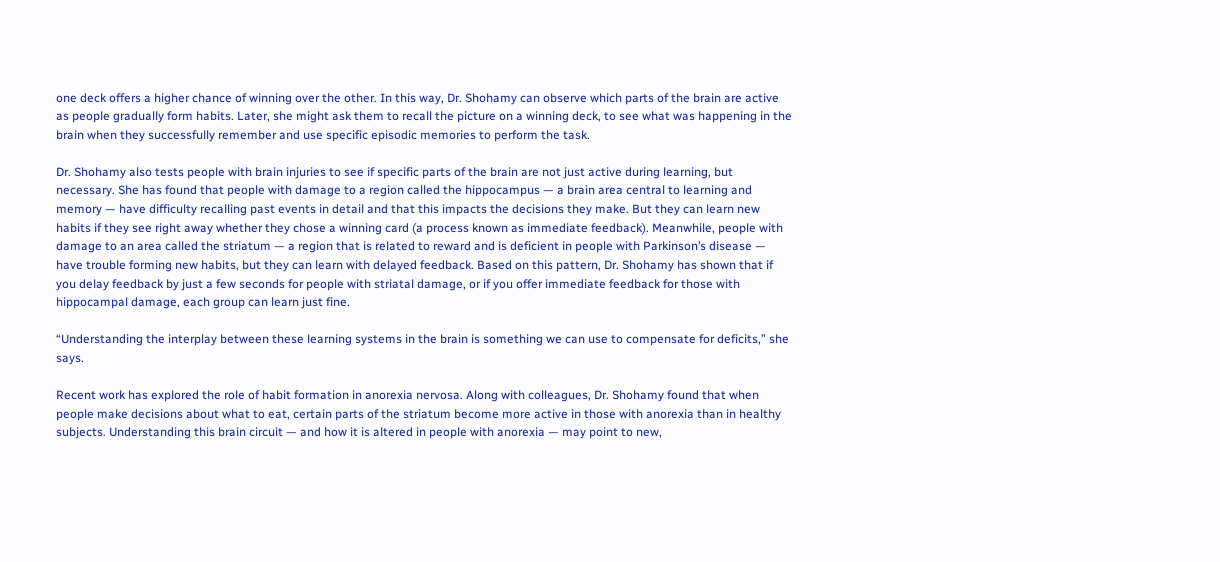one deck offers a higher chance of winning over the other. In this way, Dr. Shohamy can observe which parts of the brain are active as people gradually form habits. Later, she might ask them to recall the picture on a winning deck, to see what was happening in the brain when they successfully remember and use specific episodic memories to perform the task.

Dr. Shohamy also tests people with brain injuries to see if specific parts of the brain are not just active during learning, but necessary. She has found that people with damage to a region called the hippocampus — a brain area central to learning and memory — have difficulty recalling past events in detail and that this impacts the decisions they make. But they can learn new habits if they see right away whether they chose a winning card (a process known as immediate feedback). Meanwhile, people with damage to an area called the striatum — a region that is related to reward and is deficient in people with Parkinson’s disease — have trouble forming new habits, but they can learn with delayed feedback. Based on this pattern, Dr. Shohamy has shown that if you delay feedback by just a few seconds for people with striatal damage, or if you offer immediate feedback for those with hippocampal damage, each group can learn just fine.

“Understanding the interplay between these learning systems in the brain is something we can use to compensate for deficits,” she says.

Recent work has explored the role of habit formation in anorexia nervosa. Along with colleagues, Dr. Shohamy found that when people make decisions about what to eat, certain parts of the striatum become more active in those with anorexia than in healthy subjects. Understanding this brain circuit — and how it is altered in people with anorexia — may point to new,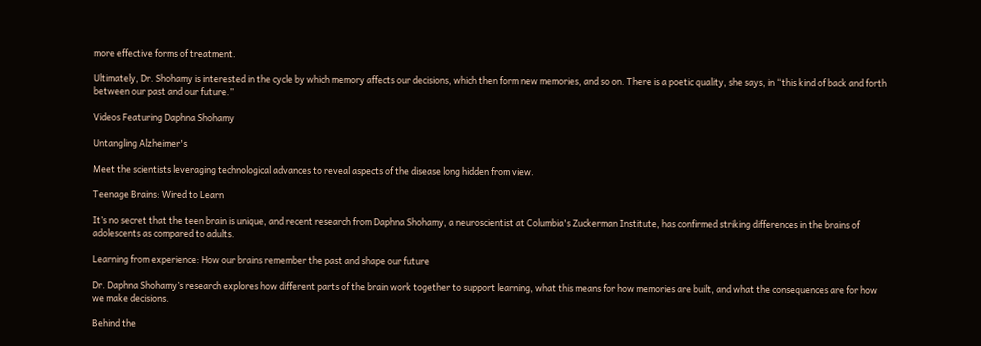more effective forms of treatment.

Ultimately, Dr. Shohamy is interested in the cycle by which memory affects our decisions, which then form new memories, and so on. There is a poetic quality, she says, in “this kind of back and forth between our past and our future.”

Videos Featuring Daphna Shohamy

Untangling Alzheimer's

Meet the scientists leveraging technological advances to reveal aspects of the disease long hidden from view.

Teenage Brains: Wired to Learn

It’s no secret that the teen brain is unique, and recent research from Daphna Shohamy, a neuroscientist at Columbia's Zuckerman Institute, has confirmed striking differences in the brains of adolescents as compared to adults.

Learning from experience: How our brains remember the past and shape our future

Dr. Daphna Shohamy’s research explores how different parts of the brain work together to support learning, what this means for how memories are built, and what the consequences are for how we make decisions.

Behind the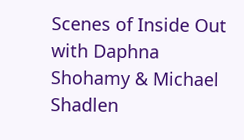Scenes of Inside Out with Daphna Shohamy & Michael Shadlen